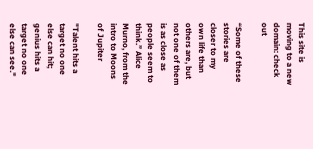This site is moving to a new domain: check out

“Some of these stories are closer to my own life than others are, but not one of them is as close as people seem to think.” Alice Murno, from the intro to Moons of Jupiter

"Talent hits a target no one else can hit; genius hits a target no one else can see."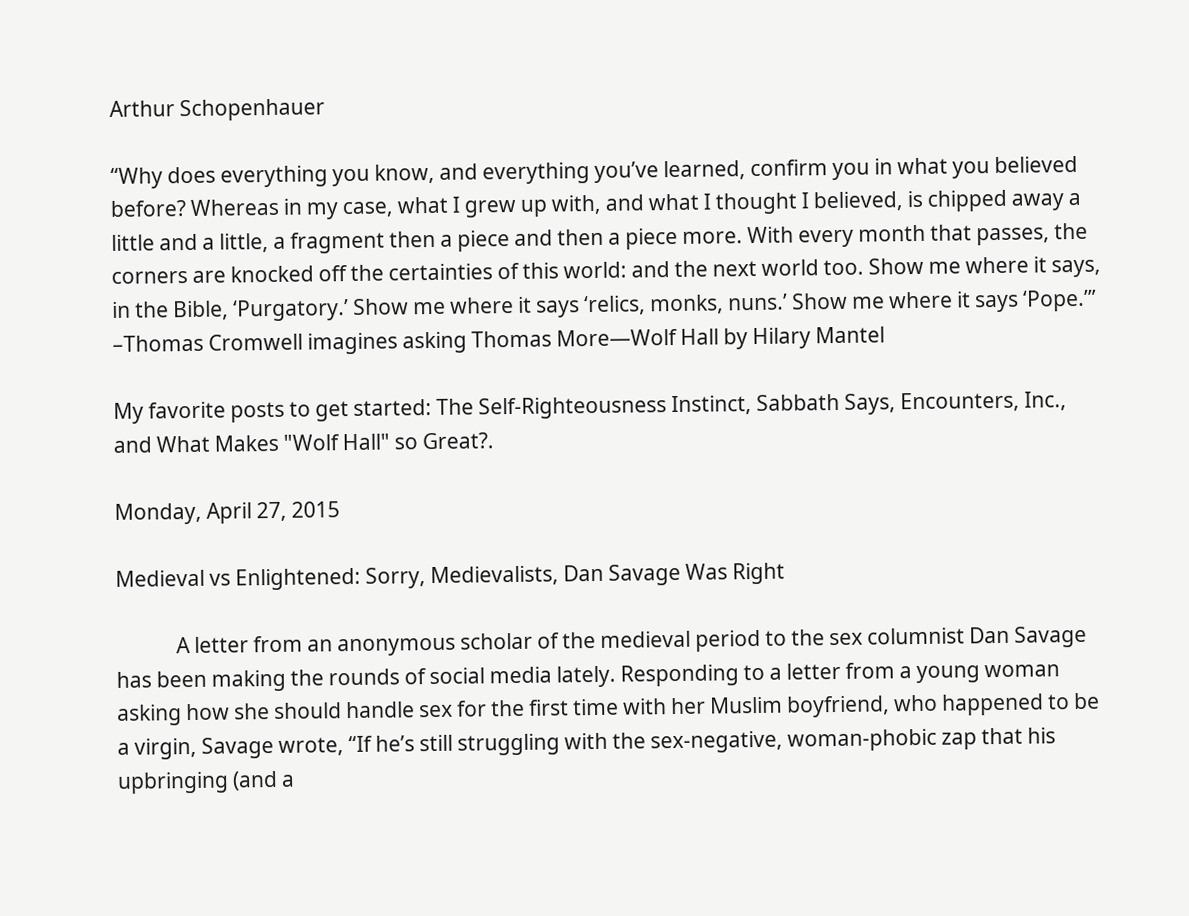Arthur Schopenhauer

“Why does everything you know, and everything you’ve learned, confirm you in what you believed before? Whereas in my case, what I grew up with, and what I thought I believed, is chipped away a little and a little, a fragment then a piece and then a piece more. With every month that passes, the corners are knocked off the certainties of this world: and the next world too. Show me where it says, in the Bible, ‘Purgatory.’ Show me where it says ‘relics, monks, nuns.’ Show me where it says ‘Pope.’” –Thomas Cromwell imagines asking Thomas More—Wolf Hall by Hilary Mantel

My favorite posts to get started: The Self-Righteousness Instinct, Sabbath Says, Encounters, Inc., and What Makes "Wolf Hall" so Great?.

Monday, April 27, 2015

Medieval vs Enlightened: Sorry, Medievalists, Dan Savage Was Right

            A letter from an anonymous scholar of the medieval period to the sex columnist Dan Savage has been making the rounds of social media lately. Responding to a letter from a young woman asking how she should handle sex for the first time with her Muslim boyfriend, who happened to be a virgin, Savage wrote, “If he’s still struggling with the sex-negative, woman-phobic zap that his upbringing (and a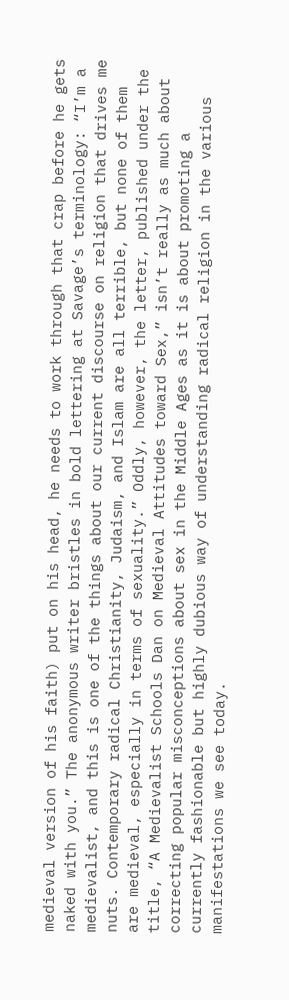medieval version of his faith) put on his head, he needs to work through that crap before he gets naked with you.” The anonymous writer bristles in bold lettering at Savage’s terminology: “I’m a medievalist, and this is one of the things about our current discourse on religion that drives me nuts. Contemporary radical Christianity, Judaism, and Islam are all terrible, but none of them are medieval, especially in terms of sexuality.” Oddly, however, the letter, published under the title, “A Medievalist Schools Dan on Medieval Attitudes toward Sex,” isn’t really as much about correcting popular misconceptions about sex in the Middle Ages as it is about promoting a currently fashionable but highly dubious way of understanding radical religion in the various manifestations we see today.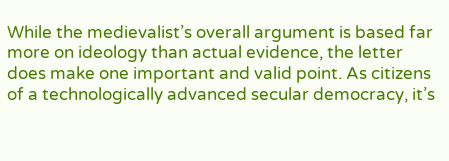While the medievalist’s overall argument is based far more on ideology than actual evidence, the letter does make one important and valid point. As citizens of a technologically advanced secular democracy, it’s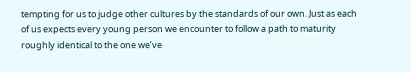tempting for us to judge other cultures by the standards of our own. Just as each of us expects every young person we encounter to follow a path to maturity roughly identical to the one we’ve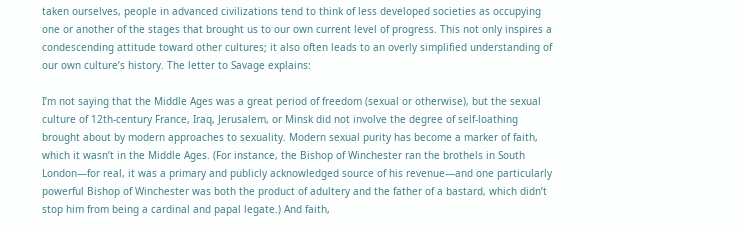taken ourselves, people in advanced civilizations tend to think of less developed societies as occupying one or another of the stages that brought us to our own current level of progress. This not only inspires a condescending attitude toward other cultures; it also often leads to an overly simplified understanding of our own culture’s history. The letter to Savage explains:

I’m not saying that the Middle Ages was a great period of freedom (sexual or otherwise), but the sexual culture of 12th-century France, Iraq, Jerusalem, or Minsk did not involve the degree of self-loathing brought about by modern approaches to sexuality. Modern sexual purity has become a marker of faith, which it wasn’t in the Middle Ages. (For instance, the Bishop of Winchester ran the brothels in South London—for real, it was a primary and publicly acknowledged source of his revenue—and one particularly powerful Bishop of Winchester was both the product of adultery and the father of a bastard, which didn’t stop him from being a cardinal and papal legate.) And faith,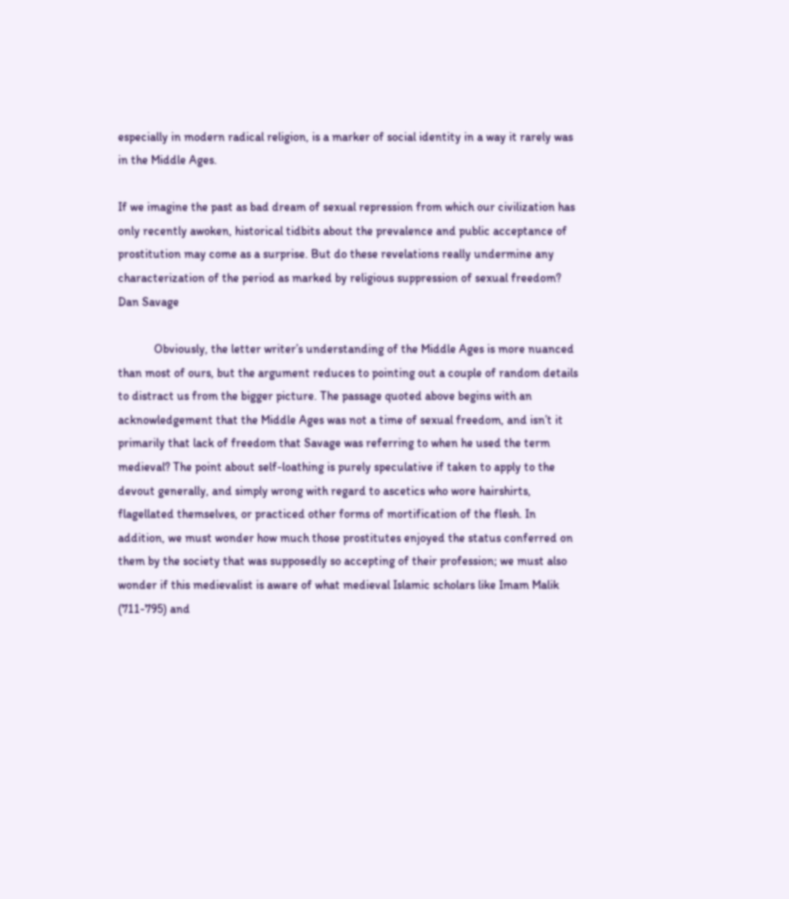especially in modern radical religion, is a marker of social identity in a way it rarely was in the Middle Ages.

If we imagine the past as bad dream of sexual repression from which our civilization has only recently awoken, historical tidbits about the prevalence and public acceptance of prostitution may come as a surprise. But do these revelations really undermine any characterization of the period as marked by religious suppression of sexual freedom?
Dan Savage

            Obviously, the letter writer’s understanding of the Middle Ages is more nuanced than most of ours, but the argument reduces to pointing out a couple of random details to distract us from the bigger picture. The passage quoted above begins with an acknowledgement that the Middle Ages was not a time of sexual freedom, and isn’t it primarily that lack of freedom that Savage was referring to when he used the term medieval? The point about self-loathing is purely speculative if taken to apply to the devout generally, and simply wrong with regard to ascetics who wore hairshirts, flagellated themselves, or practiced other forms of mortification of the flesh. In addition, we must wonder how much those prostitutes enjoyed the status conferred on them by the society that was supposedly so accepting of their profession; we must also wonder if this medievalist is aware of what medieval Islamic scholars like Imam Malik (711-795) and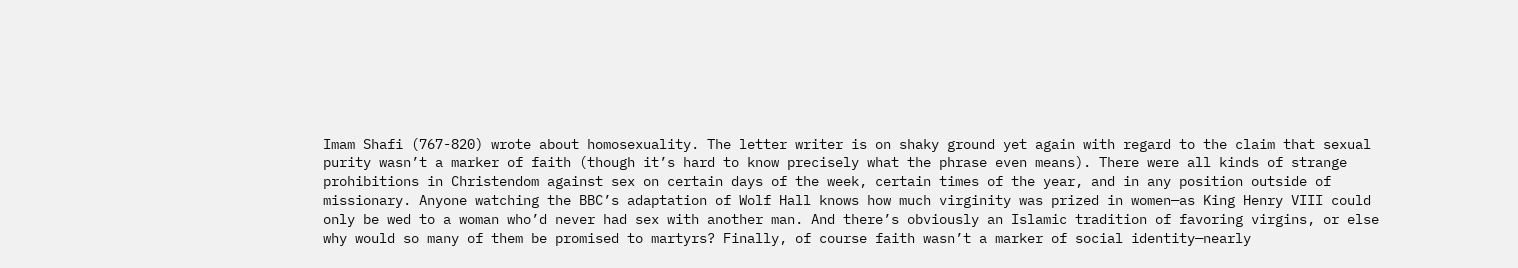Imam Shafi (767-820) wrote about homosexuality. The letter writer is on shaky ground yet again with regard to the claim that sexual purity wasn’t a marker of faith (though it’s hard to know precisely what the phrase even means). There were all kinds of strange prohibitions in Christendom against sex on certain days of the week, certain times of the year, and in any position outside of missionary. Anyone watching the BBC’s adaptation of Wolf Hall knows how much virginity was prized in women—as King Henry VIII could only be wed to a woman who’d never had sex with another man. And there’s obviously an Islamic tradition of favoring virgins, or else why would so many of them be promised to martyrs? Finally, of course faith wasn’t a marker of social identity—nearly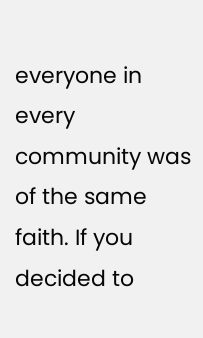everyone in every community was of the same faith. If you decided to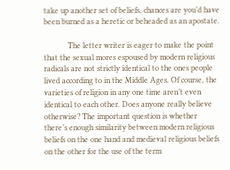take up another set of beliefs, chances are you’d have been burned as a heretic or beheaded as an apostate.

            The letter writer is eager to make the point that the sexual mores espoused by modern religious radicals are not strictly identical to the ones people lived according to in the Middle Ages. Of course, the varieties of religion in any one time aren’t even identical to each other. Does anyone really believe otherwise? The important question is whether there’s enough similarity between modern religious beliefs on the one hand and medieval religious beliefs on the other for the use of the term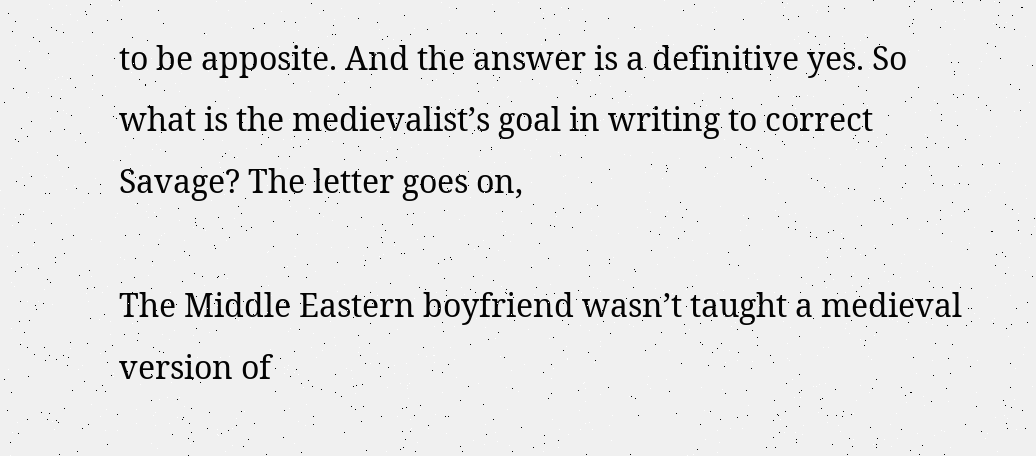to be apposite. And the answer is a definitive yes. So what is the medievalist’s goal in writing to correct Savage? The letter goes on,

The Middle Eastern boyfriend wasn’t taught a medieval version of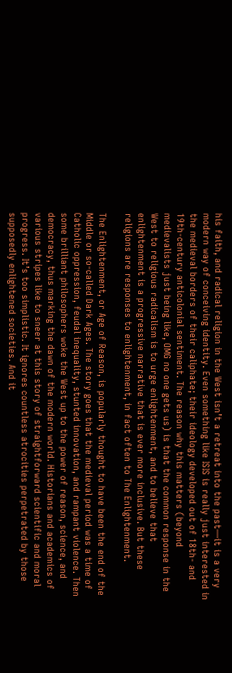his faith, and radical religion in the West isn’t a retreat into the past—it is a very modern way of conceiving identity. Even something like ISIS is really just interested in the medieval borders of their caliphate; their ideology developed out of 18th- and 19th-century anticolonial sentiment. The reason why this matters (beyond medievalists just being like, OMG no one gets us) is that the common response in the West to religious radicalism is to urge enlightenment, and to believe that enlightenment is a progressive narrative that is ever more inclusive. But these religions are responses to enlightenment, in fact often to The Enlightenment.

The Enlightenment, or Age of Reason, is popularly thought to have been the end of the Middle or so-called Dark Ages. The story goes that the medieval period was a time of Catholic oppression, feudal inequality, stunted innovation, and rampant violence. Then some brilliant philosophers woke the West up to the power of reason, science, and democracy, thus marking the dawn of the modern world. Historians and academics of various stripes like to sneer at this story of straightforward scientific and moral progress. It’s too simplistic. It ignores countless atrocities perpetrated by those supposedly enlightened societies. And it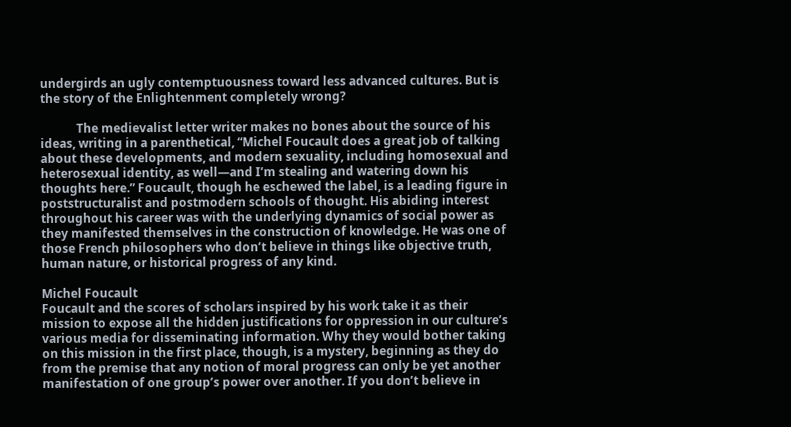undergirds an ugly contemptuousness toward less advanced cultures. But is the story of the Enlightenment completely wrong?

            The medievalist letter writer makes no bones about the source of his ideas, writing in a parenthetical, “Michel Foucault does a great job of talking about these developments, and modern sexuality, including homosexual and heterosexual identity, as well—and I’m stealing and watering down his thoughts here.” Foucault, though he eschewed the label, is a leading figure in poststructuralist and postmodern schools of thought. His abiding interest throughout his career was with the underlying dynamics of social power as they manifested themselves in the construction of knowledge. He was one of those French philosophers who don’t believe in things like objective truth, human nature, or historical progress of any kind.

Michel Foucault
Foucault and the scores of scholars inspired by his work take it as their mission to expose all the hidden justifications for oppression in our culture’s various media for disseminating information. Why they would bother taking on this mission in the first place, though, is a mystery, beginning as they do from the premise that any notion of moral progress can only be yet another manifestation of one group’s power over another. If you don’t believe in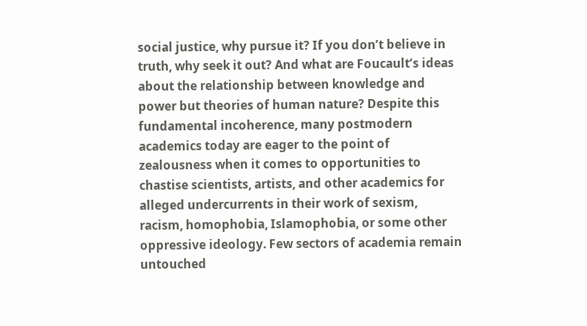social justice, why pursue it? If you don’t believe in truth, why seek it out? And what are Foucault’s ideas about the relationship between knowledge and power but theories of human nature? Despite this fundamental incoherence, many postmodern academics today are eager to the point of zealousness when it comes to opportunities to chastise scientists, artists, and other academics for alleged undercurrents in their work of sexism, racism, homophobia, Islamophobia, or some other oppressive ideology. Few sectors of academia remain untouched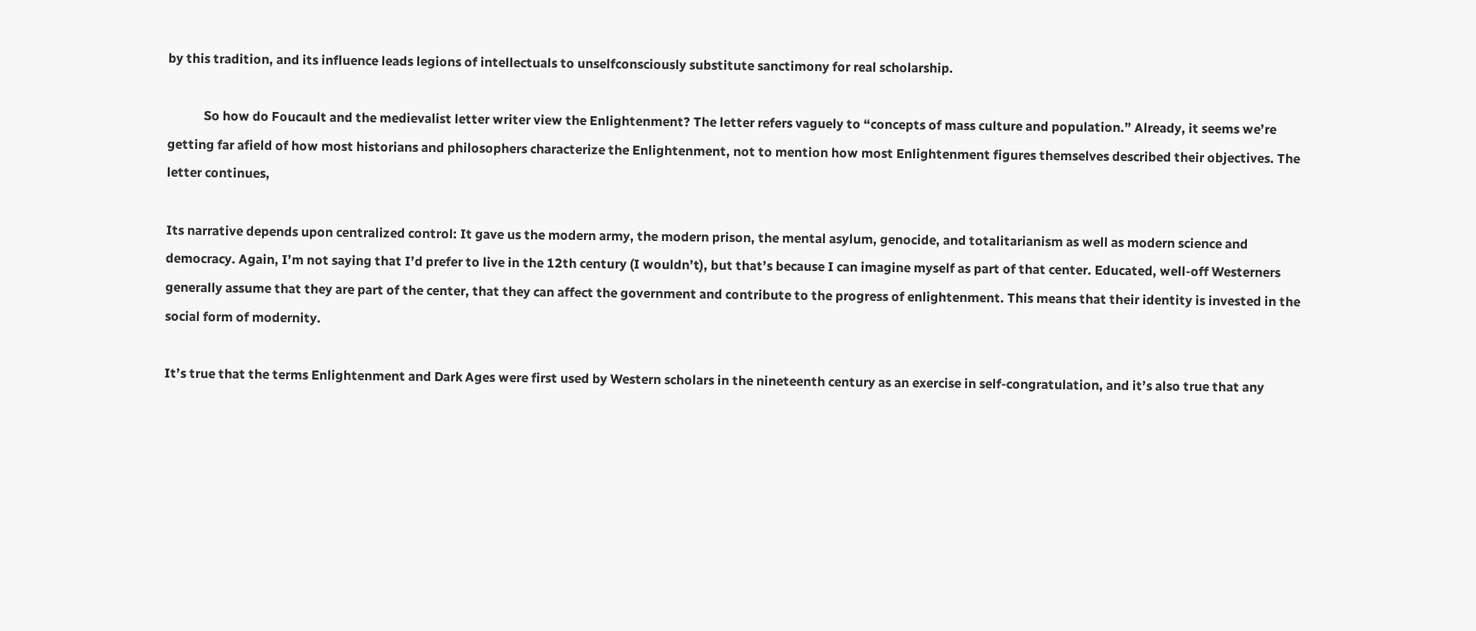by this tradition, and its influence leads legions of intellectuals to unselfconsciously substitute sanctimony for real scholarship.

            So how do Foucault and the medievalist letter writer view the Enlightenment? The letter refers vaguely to “concepts of mass culture and population.” Already, it seems we’re getting far afield of how most historians and philosophers characterize the Enlightenment, not to mention how most Enlightenment figures themselves described their objectives. The letter continues,

Its narrative depends upon centralized control: It gave us the modern army, the modern prison, the mental asylum, genocide, and totalitarianism as well as modern science and democracy. Again, I’m not saying that I’d prefer to live in the 12th century (I wouldn’t), but that’s because I can imagine myself as part of that center. Educated, well-off Westerners generally assume that they are part of the center, that they can affect the government and contribute to the progress of enlightenment. This means that their identity is invested in the social form of modernity.

It’s true that the terms Enlightenment and Dark Ages were first used by Western scholars in the nineteenth century as an exercise in self-congratulation, and it’s also true that any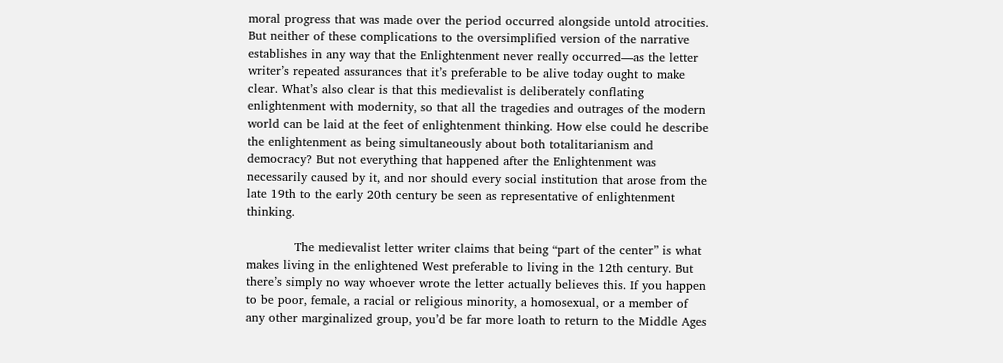moral progress that was made over the period occurred alongside untold atrocities. But neither of these complications to the oversimplified version of the narrative establishes in any way that the Enlightenment never really occurred—as the letter writer’s repeated assurances that it’s preferable to be alive today ought to make clear. What’s also clear is that this medievalist is deliberately conflating enlightenment with modernity, so that all the tragedies and outrages of the modern world can be laid at the feet of enlightenment thinking. How else could he describe the enlightenment as being simultaneously about both totalitarianism and democracy? But not everything that happened after the Enlightenment was necessarily caused by it, and nor should every social institution that arose from the late 19th to the early 20th century be seen as representative of enlightenment thinking.

            The medievalist letter writer claims that being “part of the center” is what makes living in the enlightened West preferable to living in the 12th century. But there’s simply no way whoever wrote the letter actually believes this. If you happen to be poor, female, a racial or religious minority, a homosexual, or a member of any other marginalized group, you’d be far more loath to return to the Middle Ages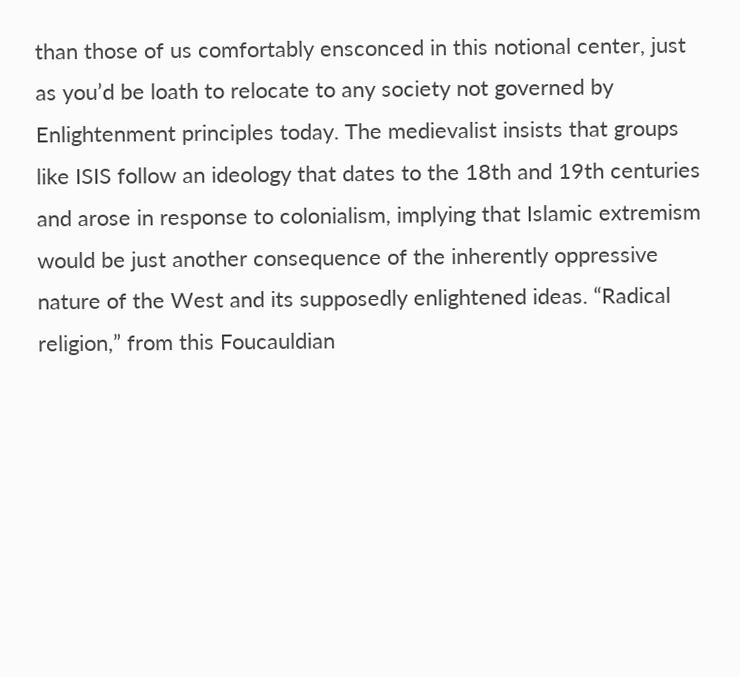than those of us comfortably ensconced in this notional center, just as you’d be loath to relocate to any society not governed by Enlightenment principles today. The medievalist insists that groups like ISIS follow an ideology that dates to the 18th and 19th centuries and arose in response to colonialism, implying that Islamic extremism would be just another consequence of the inherently oppressive nature of the West and its supposedly enlightened ideas. “Radical religion,” from this Foucauldian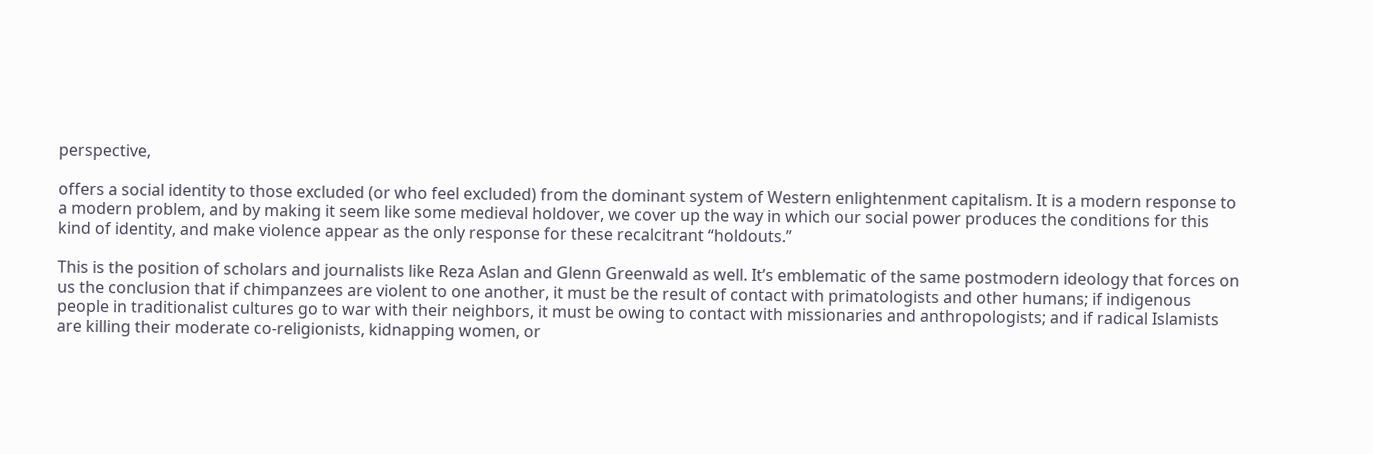perspective,

offers a social identity to those excluded (or who feel excluded) from the dominant system of Western enlightenment capitalism. It is a modern response to a modern problem, and by making it seem like some medieval holdover, we cover up the way in which our social power produces the conditions for this kind of identity, and make violence appear as the only response for these recalcitrant “holdouts.”

This is the position of scholars and journalists like Reza Aslan and Glenn Greenwald as well. It’s emblematic of the same postmodern ideology that forces on us the conclusion that if chimpanzees are violent to one another, it must be the result of contact with primatologists and other humans; if indigenous people in traditionalist cultures go to war with their neighbors, it must be owing to contact with missionaries and anthropologists; and if radical Islamists are killing their moderate co-religionists, kidnapping women, or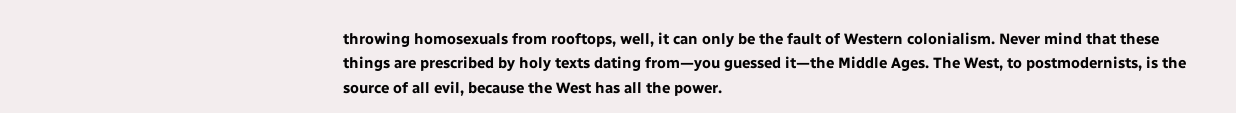throwing homosexuals from rooftops, well, it can only be the fault of Western colonialism. Never mind that these things are prescribed by holy texts dating from—you guessed it—the Middle Ages. The West, to postmodernists, is the source of all evil, because the West has all the power.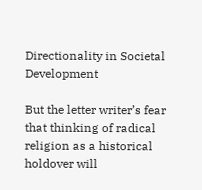Directionality in Societal Development

But the letter writer’s fear that thinking of radical religion as a historical holdover will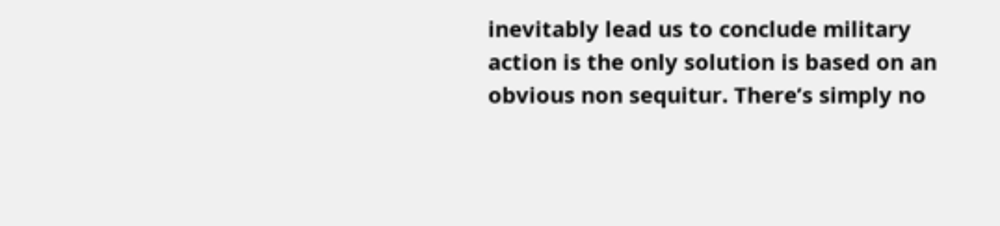inevitably lead us to conclude military action is the only solution is based on an obvious non sequitur. There’s simply no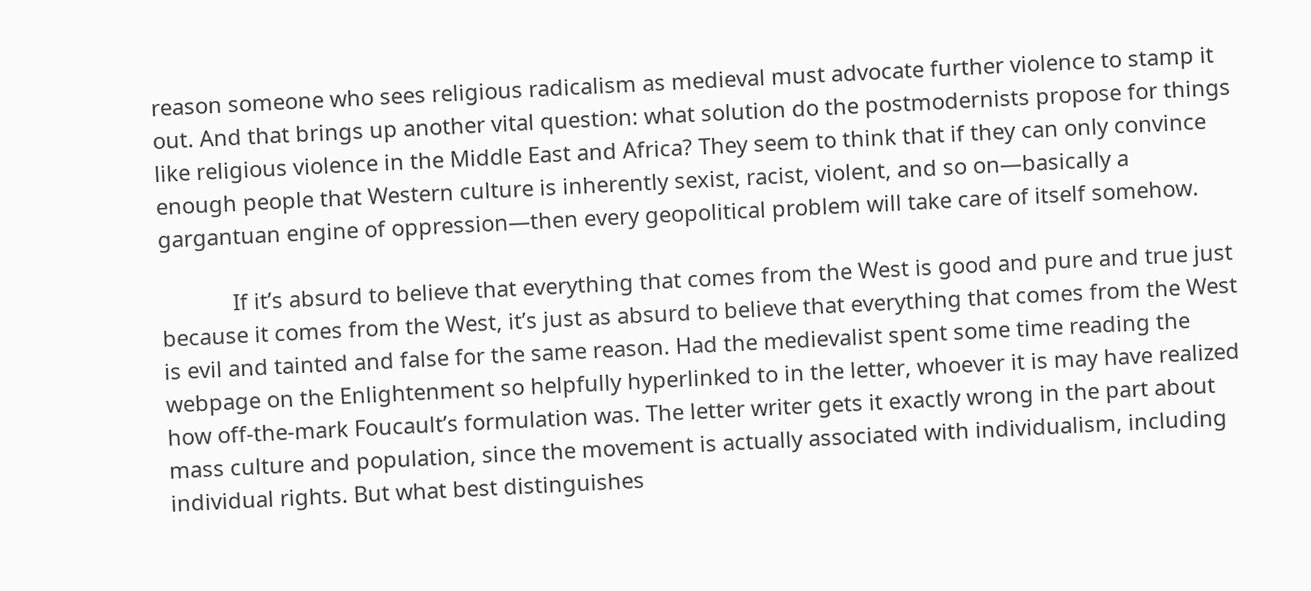reason someone who sees religious radicalism as medieval must advocate further violence to stamp it out. And that brings up another vital question: what solution do the postmodernists propose for things like religious violence in the Middle East and Africa? They seem to think that if they can only convince enough people that Western culture is inherently sexist, racist, violent, and so on—basically a gargantuan engine of oppression—then every geopolitical problem will take care of itself somehow.

            If it’s absurd to believe that everything that comes from the West is good and pure and true just because it comes from the West, it’s just as absurd to believe that everything that comes from the West is evil and tainted and false for the same reason. Had the medievalist spent some time reading the webpage on the Enlightenment so helpfully hyperlinked to in the letter, whoever it is may have realized how off-the-mark Foucault’s formulation was. The letter writer gets it exactly wrong in the part about mass culture and population, since the movement is actually associated with individualism, including individual rights. But what best distinguishes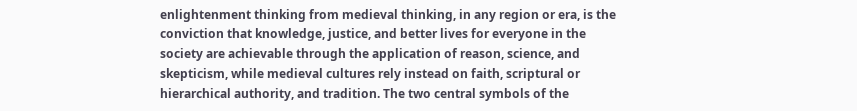enlightenment thinking from medieval thinking, in any region or era, is the conviction that knowledge, justice, and better lives for everyone in the society are achievable through the application of reason, science, and skepticism, while medieval cultures rely instead on faith, scriptural or hierarchical authority, and tradition. The two central symbols of the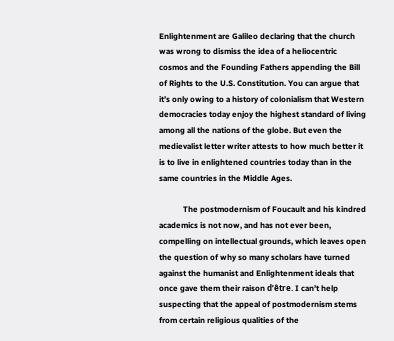Enlightenment are Galileo declaring that the church was wrong to dismiss the idea of a heliocentric cosmos and the Founding Fathers appending the Bill of Rights to the U.S. Constitution. You can argue that it’s only owing to a history of colonialism that Western democracies today enjoy the highest standard of living among all the nations of the globe. But even the medievalist letter writer attests to how much better it is to live in enlightened countries today than in the same countries in the Middle Ages.

            The postmodernism of Foucault and his kindred academics is not now, and has not ever been, compelling on intellectual grounds, which leaves open the question of why so many scholars have turned against the humanist and Enlightenment ideals that once gave them their raison d’être. I can’t help suspecting that the appeal of postmodernism stems from certain religious qualities of the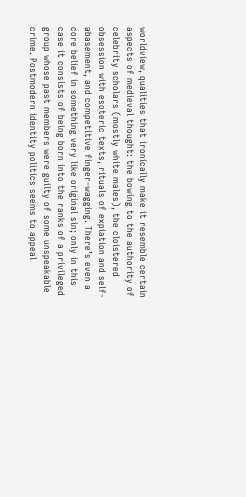worldview, qualities that ironically make it resemble certain aspects of medieval thought: the bowing to the authority of celebrity scholars (mostly white males), the cloistered obsession with esoteric texts, rituals of expiation and self-abasement, and competitive finger-wagging. There’s even a core belief in something very like original sin; only in this case it consists of being born into the ranks of a privileged group whose past members were guilty of some unspeakable crime. Postmodern identity politics seems to appeal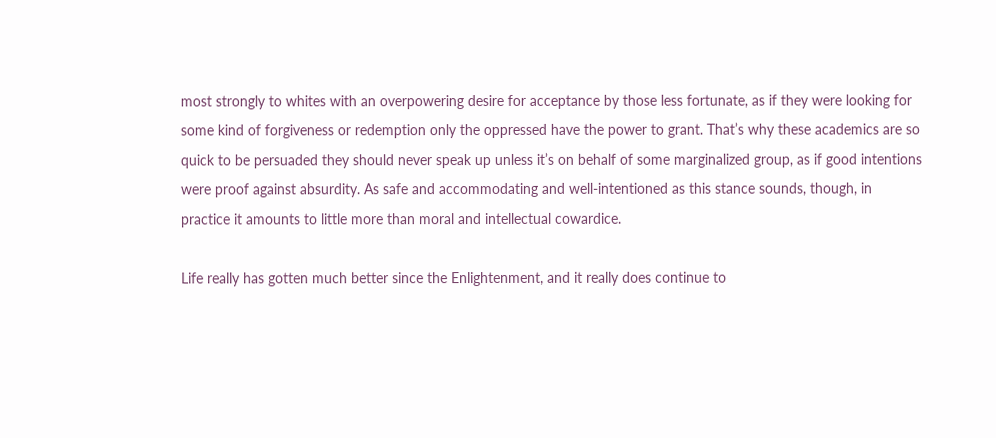most strongly to whites with an overpowering desire for acceptance by those less fortunate, as if they were looking for some kind of forgiveness or redemption only the oppressed have the power to grant. That’s why these academics are so quick to be persuaded they should never speak up unless it’s on behalf of some marginalized group, as if good intentions were proof against absurdity. As safe and accommodating and well-intentioned as this stance sounds, though, in practice it amounts to little more than moral and intellectual cowardice.

Life really has gotten much better since the Enlightenment, and it really does continue to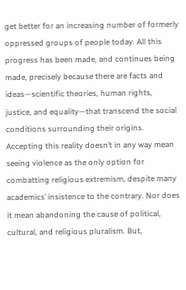get better for an increasing number of formerly oppressed groups of people today. All this progress has been made, and continues being made, precisely because there are facts and ideas—scientific theories, human rights, justice, and equality—that transcend the social conditions surrounding their origins. Accepting this reality doesn’t in any way mean seeing violence as the only option for combatting religious extremism, despite many academics’ insistence to the contrary. Nor does it mean abandoning the cause of political, cultural, and religious pluralism. But,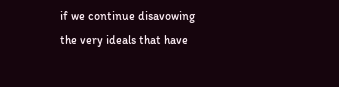if we continue disavowing the very ideals that have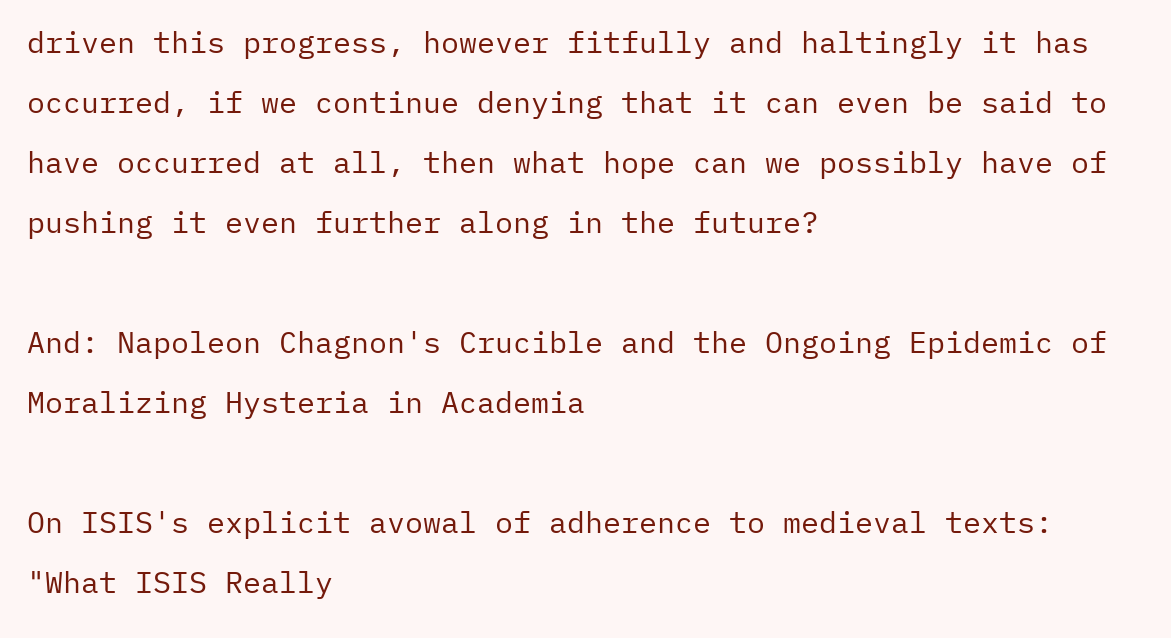driven this progress, however fitfully and haltingly it has occurred, if we continue denying that it can even be said to have occurred at all, then what hope can we possibly have of pushing it even further along in the future?

And: Napoleon Chagnon's Crucible and the Ongoing Epidemic of Moralizing Hysteria in Academia

On ISIS's explicit avowal of adherence to medieval texts: "What ISIS Really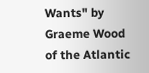Wants" by Graeme Wood of the Atlantic